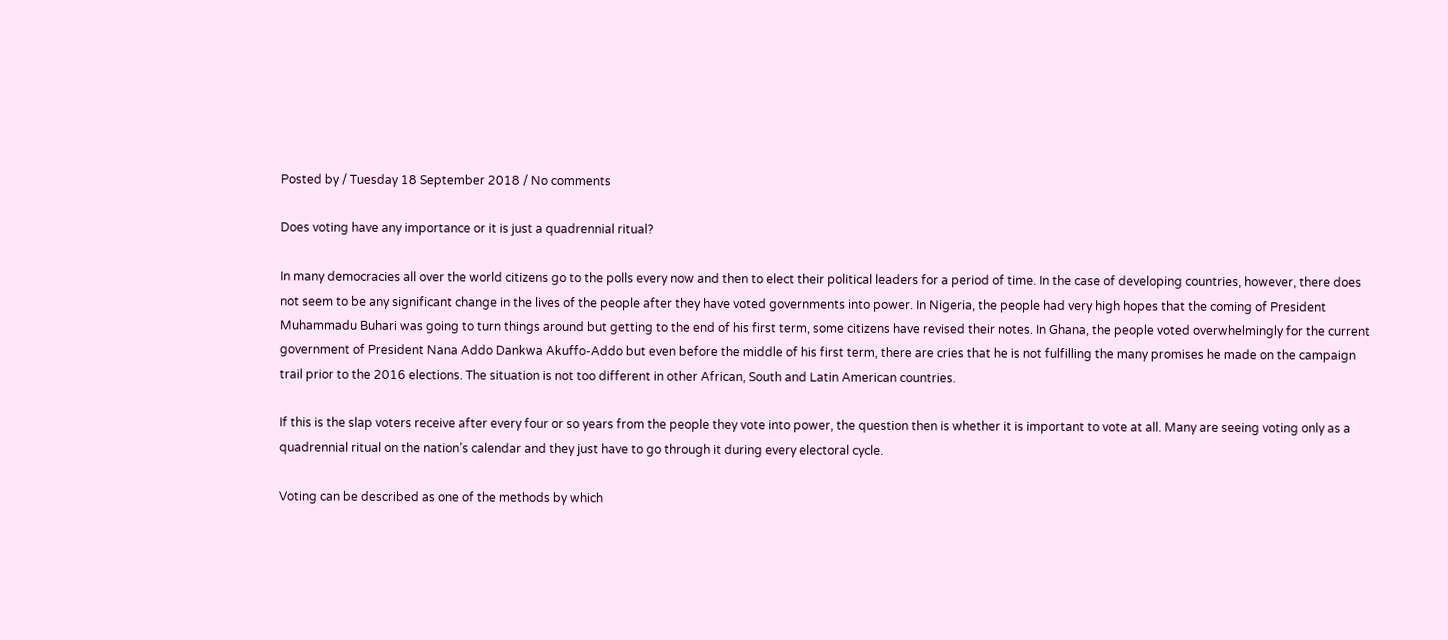Posted by / Tuesday 18 September 2018 / No comments

Does voting have any importance or it is just a quadrennial ritual?

In many democracies all over the world citizens go to the polls every now and then to elect their political leaders for a period of time. In the case of developing countries, however, there does not seem to be any significant change in the lives of the people after they have voted governments into power. In Nigeria, the people had very high hopes that the coming of President Muhammadu Buhari was going to turn things around but getting to the end of his first term, some citizens have revised their notes. In Ghana, the people voted overwhelmingly for the current government of President Nana Addo Dankwa Akuffo-Addo but even before the middle of his first term, there are cries that he is not fulfilling the many promises he made on the campaign trail prior to the 2016 elections. The situation is not too different in other African, South and Latin American countries.

If this is the slap voters receive after every four or so years from the people they vote into power, the question then is whether it is important to vote at all. Many are seeing voting only as a quadrennial ritual on the nation’s calendar and they just have to go through it during every electoral cycle.

Voting can be described as one of the methods by which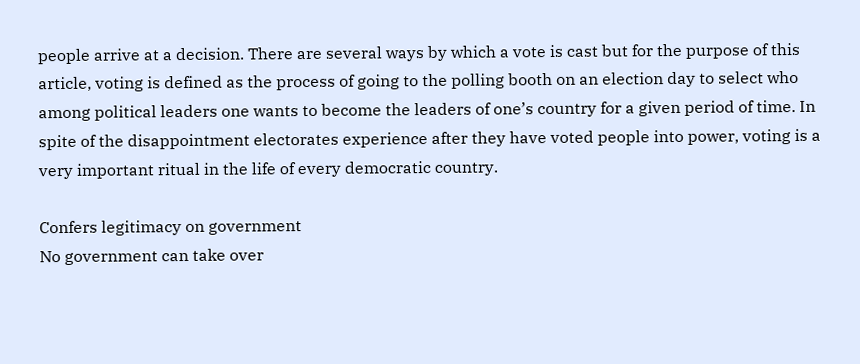people arrive at a decision. There are several ways by which a vote is cast but for the purpose of this article, voting is defined as the process of going to the polling booth on an election day to select who among political leaders one wants to become the leaders of one’s country for a given period of time. In spite of the disappointment electorates experience after they have voted people into power, voting is a very important ritual in the life of every democratic country.

Confers legitimacy on government
No government can take over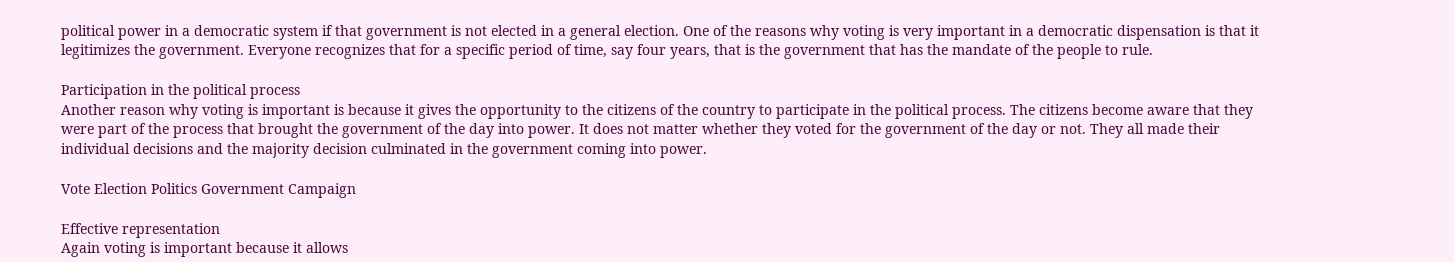political power in a democratic system if that government is not elected in a general election. One of the reasons why voting is very important in a democratic dispensation is that it legitimizes the government. Everyone recognizes that for a specific period of time, say four years, that is the government that has the mandate of the people to rule.

Participation in the political process
Another reason why voting is important is because it gives the opportunity to the citizens of the country to participate in the political process. The citizens become aware that they were part of the process that brought the government of the day into power. It does not matter whether they voted for the government of the day or not. They all made their individual decisions and the majority decision culminated in the government coming into power.

Vote Election Politics Government Campaign

Effective representation
Again voting is important because it allows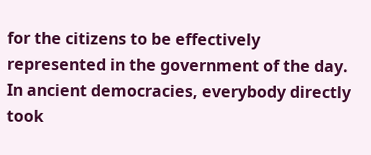for the citizens to be effectively represented in the government of the day. In ancient democracies, everybody directly took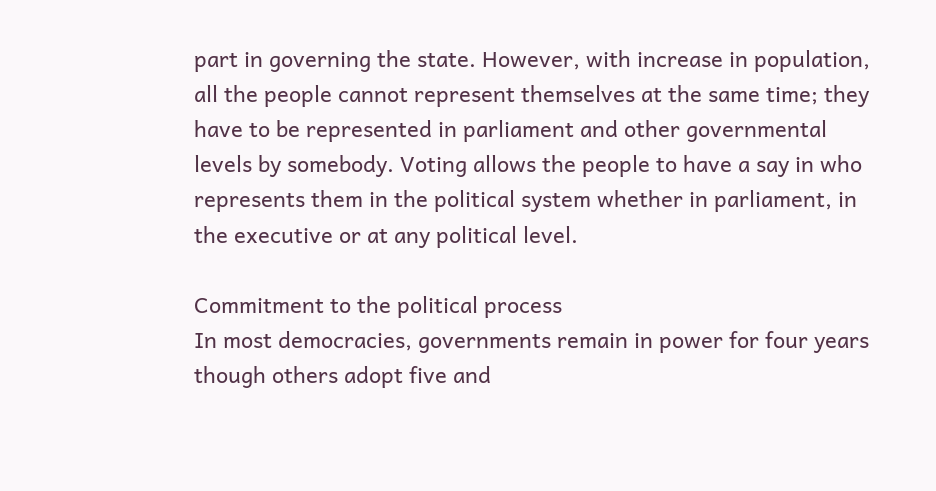part in governing the state. However, with increase in population, all the people cannot represent themselves at the same time; they have to be represented in parliament and other governmental levels by somebody. Voting allows the people to have a say in who represents them in the political system whether in parliament, in the executive or at any political level.

Commitment to the political process
In most democracies, governments remain in power for four years though others adopt five and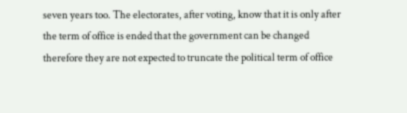seven years too. The electorates, after voting, know that it is only after the term of office is ended that the government can be changed therefore they are not expected to truncate the political term of office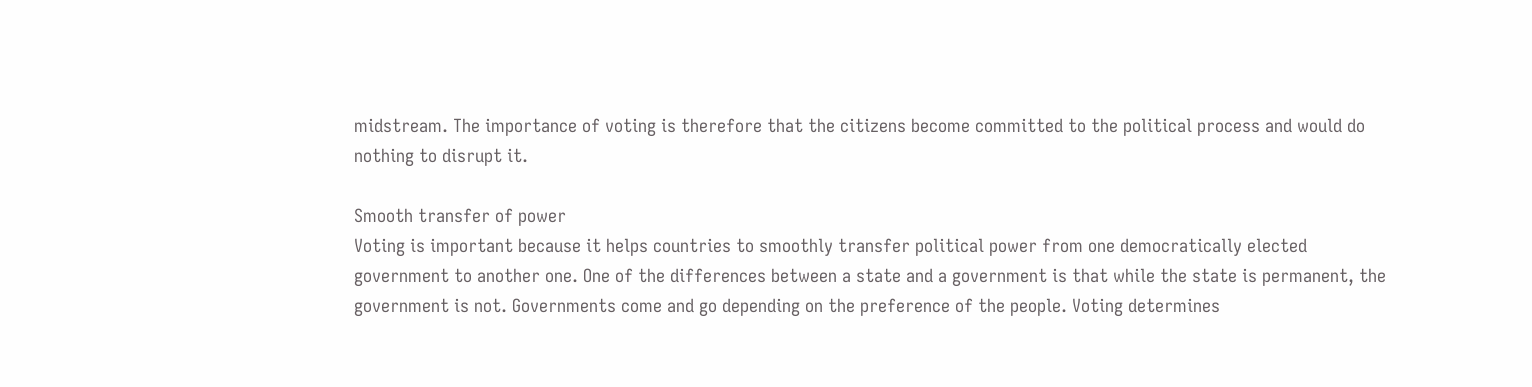midstream. The importance of voting is therefore that the citizens become committed to the political process and would do nothing to disrupt it.

Smooth transfer of power
Voting is important because it helps countries to smoothly transfer political power from one democratically elected government to another one. One of the differences between a state and a government is that while the state is permanent, the government is not. Governments come and go depending on the preference of the people. Voting determines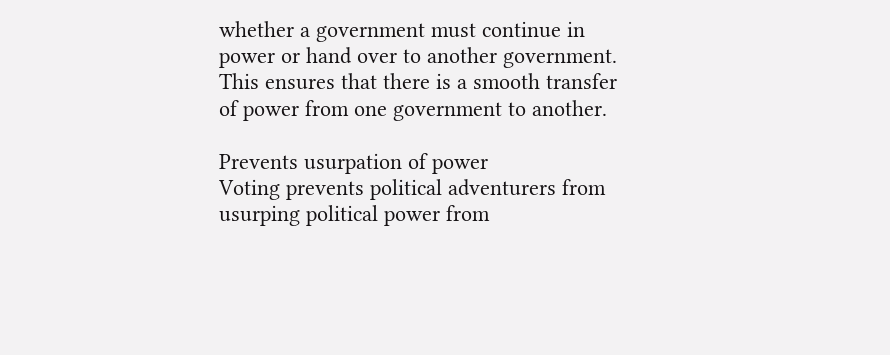whether a government must continue in power or hand over to another government. This ensures that there is a smooth transfer of power from one government to another.

Prevents usurpation of power
Voting prevents political adventurers from usurping political power from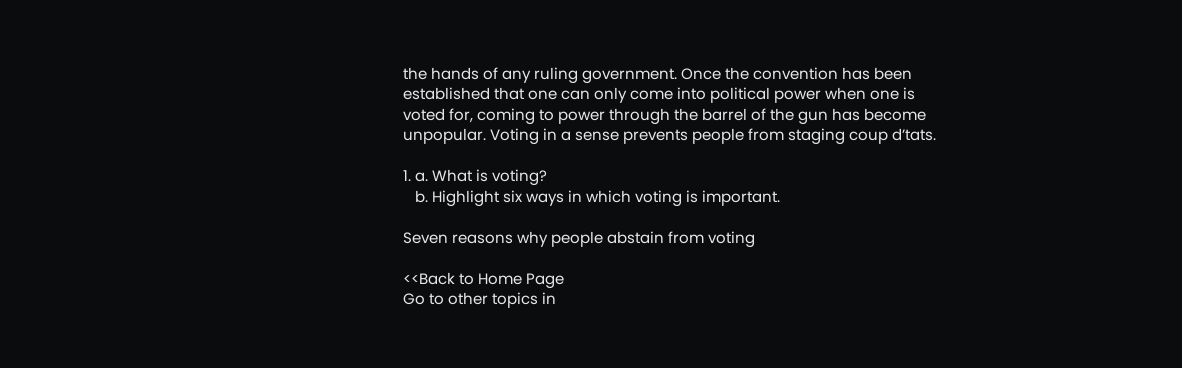the hands of any ruling government. Once the convention has been established that one can only come into political power when one is voted for, coming to power through the barrel of the gun has become unpopular. Voting in a sense prevents people from staging coup d’tats.

1. a. What is voting?
   b. Highlight six ways in which voting is important.

Seven reasons why people abstain from voting

<<Back to Home Page
Go to other topics in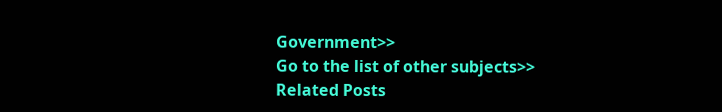Government>>
Go to the list of other subjects>>
Related Posts